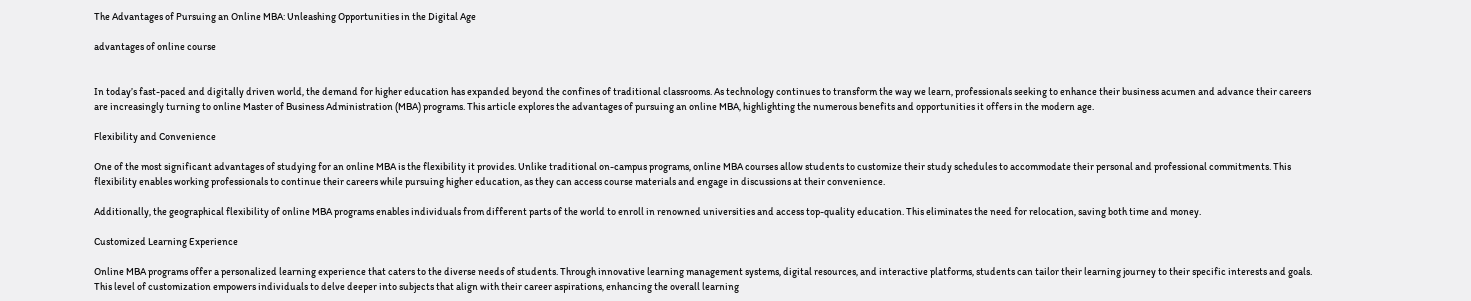The Advantages of Pursuing an Online MBA: Unleashing Opportunities in the Digital Age

advantages of online course


In today’s fast-paced and digitally driven world, the demand for higher education has expanded beyond the confines of traditional classrooms. As technology continues to transform the way we learn, professionals seeking to enhance their business acumen and advance their careers are increasingly turning to online Master of Business Administration (MBA) programs. This article explores the advantages of pursuing an online MBA, highlighting the numerous benefits and opportunities it offers in the modern age.

Flexibility and Convenience

One of the most significant advantages of studying for an online MBA is the flexibility it provides. Unlike traditional on-campus programs, online MBA courses allow students to customize their study schedules to accommodate their personal and professional commitments. This flexibility enables working professionals to continue their careers while pursuing higher education, as they can access course materials and engage in discussions at their convenience.

Additionally, the geographical flexibility of online MBA programs enables individuals from different parts of the world to enroll in renowned universities and access top-quality education. This eliminates the need for relocation, saving both time and money.

Customized Learning Experience

Online MBA programs offer a personalized learning experience that caters to the diverse needs of students. Through innovative learning management systems, digital resources, and interactive platforms, students can tailor their learning journey to their specific interests and goals. This level of customization empowers individuals to delve deeper into subjects that align with their career aspirations, enhancing the overall learning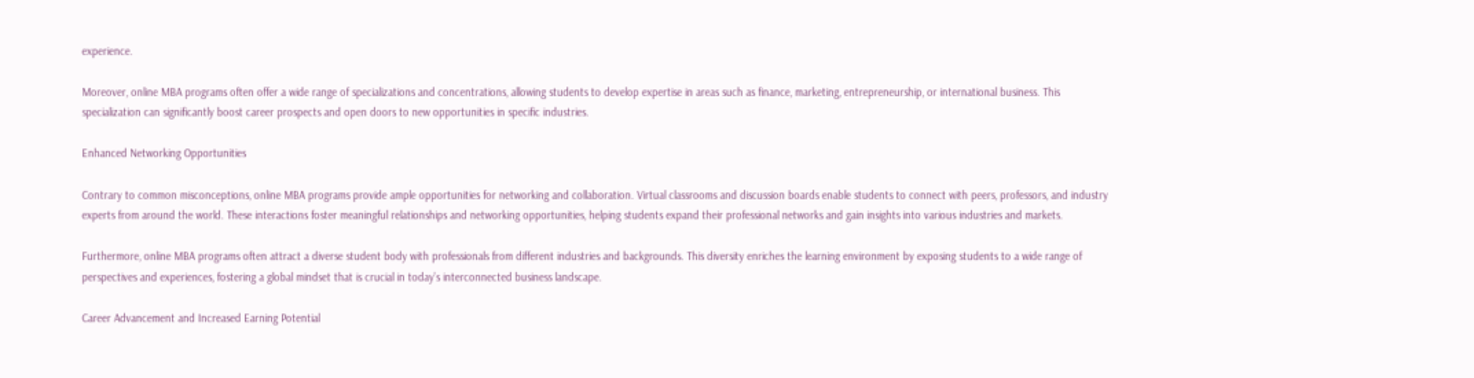experience.

Moreover, online MBA programs often offer a wide range of specializations and concentrations, allowing students to develop expertise in areas such as finance, marketing, entrepreneurship, or international business. This specialization can significantly boost career prospects and open doors to new opportunities in specific industries.

Enhanced Networking Opportunities

Contrary to common misconceptions, online MBA programs provide ample opportunities for networking and collaboration. Virtual classrooms and discussion boards enable students to connect with peers, professors, and industry experts from around the world. These interactions foster meaningful relationships and networking opportunities, helping students expand their professional networks and gain insights into various industries and markets.

Furthermore, online MBA programs often attract a diverse student body with professionals from different industries and backgrounds. This diversity enriches the learning environment by exposing students to a wide range of perspectives and experiences, fostering a global mindset that is crucial in today’s interconnected business landscape.

Career Advancement and Increased Earning Potential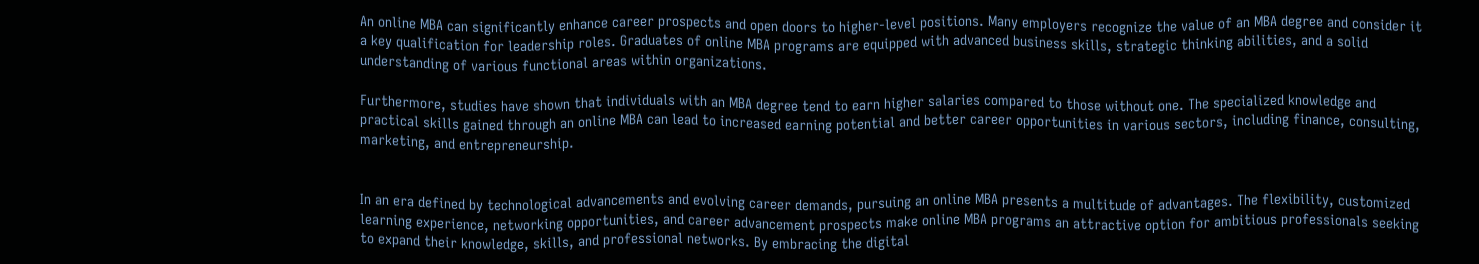An online MBA can significantly enhance career prospects and open doors to higher-level positions. Many employers recognize the value of an MBA degree and consider it a key qualification for leadership roles. Graduates of online MBA programs are equipped with advanced business skills, strategic thinking abilities, and a solid understanding of various functional areas within organizations.

Furthermore, studies have shown that individuals with an MBA degree tend to earn higher salaries compared to those without one. The specialized knowledge and practical skills gained through an online MBA can lead to increased earning potential and better career opportunities in various sectors, including finance, consulting, marketing, and entrepreneurship.


In an era defined by technological advancements and evolving career demands, pursuing an online MBA presents a multitude of advantages. The flexibility, customized learning experience, networking opportunities, and career advancement prospects make online MBA programs an attractive option for ambitious professionals seeking to expand their knowledge, skills, and professional networks. By embracing the digital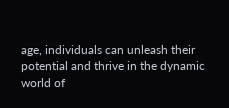age, individuals can unleash their potential and thrive in the dynamic world of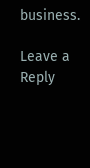business.

Leave a Reply